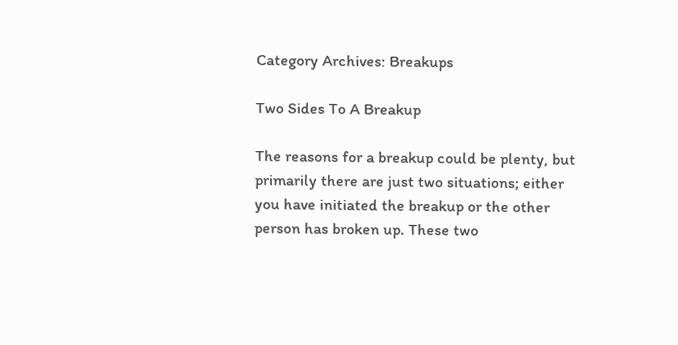Category Archives: Breakups

Two Sides To A Breakup

The reasons for a breakup could be plenty, but primarily there are just two situations; either you have initiated the breakup or the other person has broken up. These two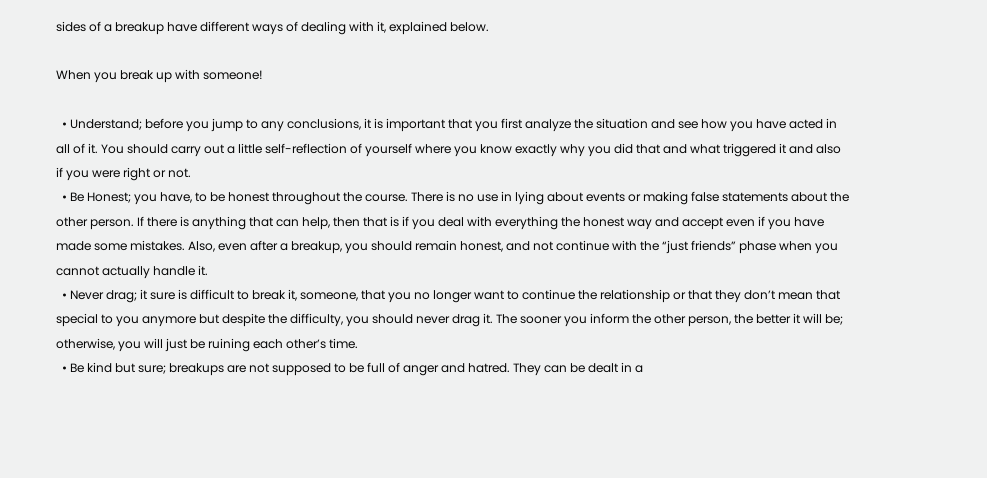sides of a breakup have different ways of dealing with it, explained below.

When you break up with someone!

  • Understand; before you jump to any conclusions, it is important that you first analyze the situation and see how you have acted in all of it. You should carry out a little self-reflection of yourself where you know exactly why you did that and what triggered it and also if you were right or not.
  • Be Honest; you have, to be honest throughout the course. There is no use in lying about events or making false statements about the other person. If there is anything that can help, then that is if you deal with everything the honest way and accept even if you have made some mistakes. Also, even after a breakup, you should remain honest, and not continue with the “just friends” phase when you cannot actually handle it.
  • Never drag; it sure is difficult to break it, someone, that you no longer want to continue the relationship or that they don’t mean that special to you anymore but despite the difficulty, you should never drag it. The sooner you inform the other person, the better it will be; otherwise, you will just be ruining each other’s time.
  • Be kind but sure; breakups are not supposed to be full of anger and hatred. They can be dealt in a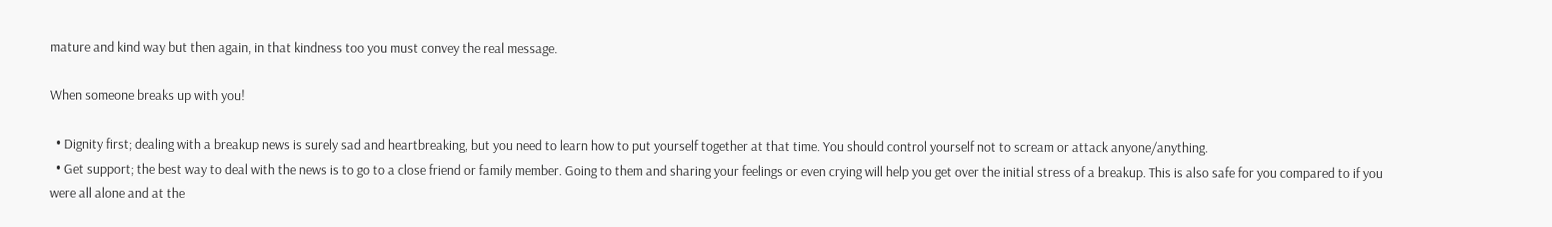mature and kind way but then again, in that kindness too you must convey the real message.

When someone breaks up with you!

  • Dignity first; dealing with a breakup news is surely sad and heartbreaking, but you need to learn how to put yourself together at that time. You should control yourself not to scream or attack anyone/anything.
  • Get support; the best way to deal with the news is to go to a close friend or family member. Going to them and sharing your feelings or even crying will help you get over the initial stress of a breakup. This is also safe for you compared to if you were all alone and at the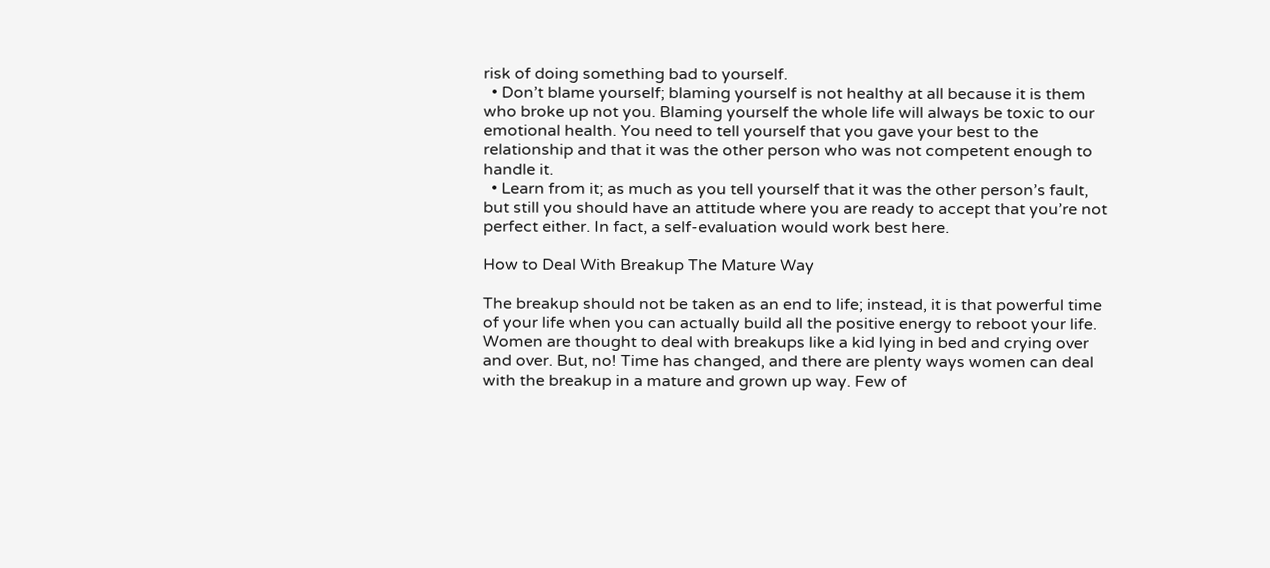risk of doing something bad to yourself.
  • Don’t blame yourself; blaming yourself is not healthy at all because it is them who broke up not you. Blaming yourself the whole life will always be toxic to our emotional health. You need to tell yourself that you gave your best to the relationship and that it was the other person who was not competent enough to handle it.
  • Learn from it; as much as you tell yourself that it was the other person’s fault, but still you should have an attitude where you are ready to accept that you’re not perfect either. In fact, a self-evaluation would work best here.

How to Deal With Breakup The Mature Way

The breakup should not be taken as an end to life; instead, it is that powerful time of your life when you can actually build all the positive energy to reboot your life. Women are thought to deal with breakups like a kid lying in bed and crying over and over. But, no! Time has changed, and there are plenty ways women can deal with the breakup in a mature and grown up way. Few of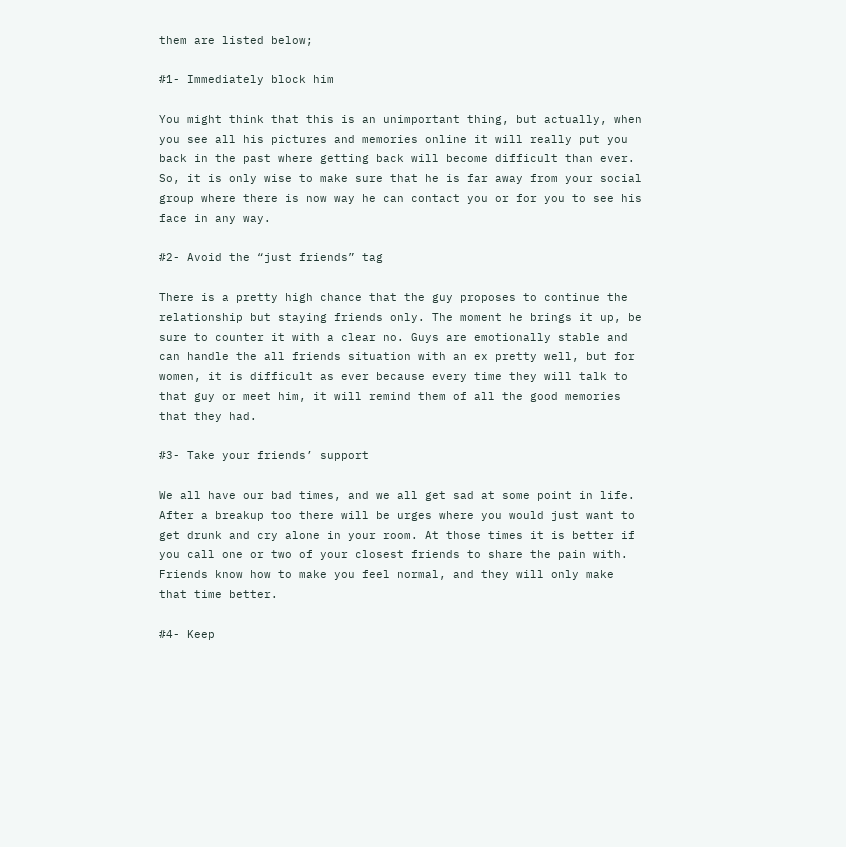them are listed below;

#1- Immediately block him

You might think that this is an unimportant thing, but actually, when you see all his pictures and memories online it will really put you back in the past where getting back will become difficult than ever. So, it is only wise to make sure that he is far away from your social group where there is now way he can contact you or for you to see his face in any way.

#2- Avoid the “just friends” tag

There is a pretty high chance that the guy proposes to continue the relationship but staying friends only. The moment he brings it up, be sure to counter it with a clear no. Guys are emotionally stable and can handle the all friends situation with an ex pretty well, but for women, it is difficult as ever because every time they will talk to that guy or meet him, it will remind them of all the good memories that they had.

#3- Take your friends’ support

We all have our bad times, and we all get sad at some point in life. After a breakup too there will be urges where you would just want to get drunk and cry alone in your room. At those times it is better if you call one or two of your closest friends to share the pain with. Friends know how to make you feel normal, and they will only make that time better.

#4- Keep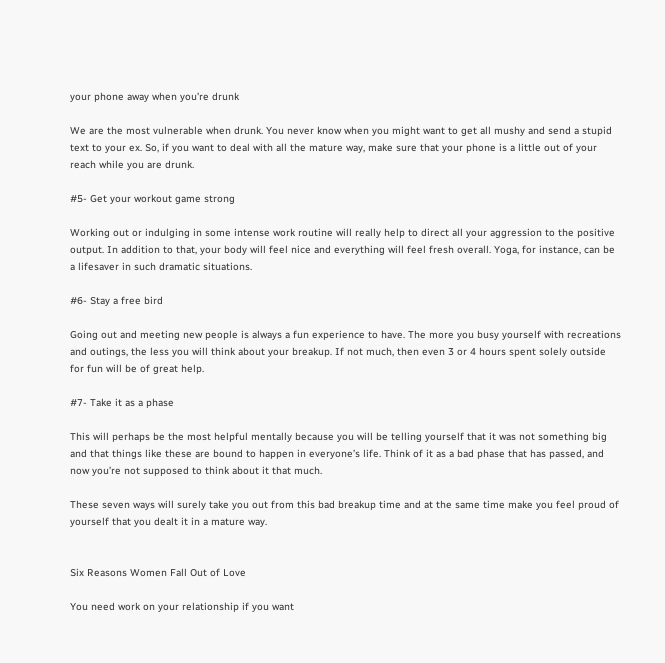your phone away when you’re drunk

We are the most vulnerable when drunk. You never know when you might want to get all mushy and send a stupid text to your ex. So, if you want to deal with all the mature way, make sure that your phone is a little out of your reach while you are drunk.

#5- Get your workout game strong

Working out or indulging in some intense work routine will really help to direct all your aggression to the positive output. In addition to that, your body will feel nice and everything will feel fresh overall. Yoga, for instance, can be a lifesaver in such dramatic situations.

#6- Stay a free bird

Going out and meeting new people is always a fun experience to have. The more you busy yourself with recreations and outings, the less you will think about your breakup. If not much, then even 3 or 4 hours spent solely outside for fun will be of great help.

#7- Take it as a phase

This will perhaps be the most helpful mentally because you will be telling yourself that it was not something big and that things like these are bound to happen in everyone’s life. Think of it as a bad phase that has passed, and now you’re not supposed to think about it that much.

These seven ways will surely take you out from this bad breakup time and at the same time make you feel proud of yourself that you dealt it in a mature way.


Six Reasons Women Fall Out of Love

You need work on your relationship if you want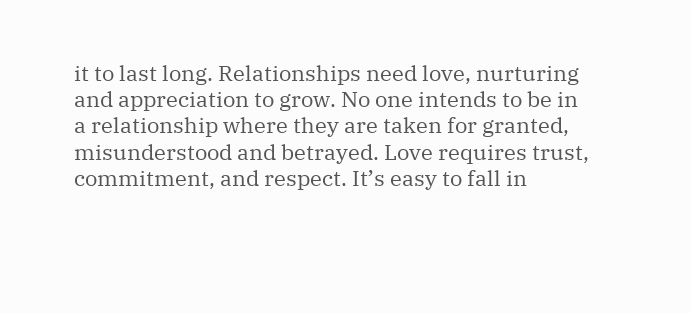it to last long. Relationships need love, nurturing and appreciation to grow. No one intends to be in a relationship where they are taken for granted, misunderstood and betrayed. Love requires trust, commitment, and respect. It’s easy to fall in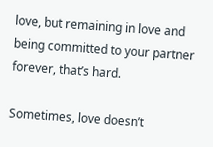love, but remaining in love and being committed to your partner forever, that’s hard.

Sometimes, love doesn’t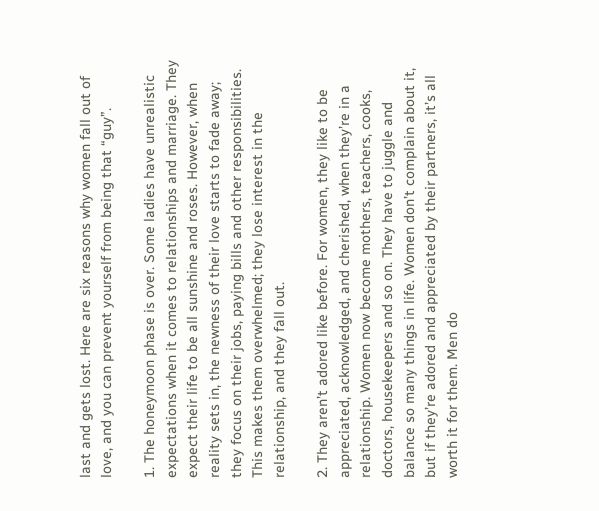last and gets lost. Here are six reasons why women fall out of love, and you can prevent yourself from being that “guy”.

1. The honeymoon phase is over. Some ladies have unrealistic expectations when it comes to relationships and marriage. They expect their life to be all sunshine and roses. However, when reality sets in, the newness of their love starts to fade away; they focus on their jobs, paying bills and other responsibilities. This makes them overwhelmed; they lose interest in the relationship, and they fall out.

2. They aren’t adored like before. For women, they like to be appreciated, acknowledged, and cherished, when they’re in a relationship. Women now become mothers, teachers, cooks, doctors, housekeepers and so on. They have to juggle and balance so many things in life. Women don’t complain about it, but if they’re adored and appreciated by their partners, it’s all worth it for them. Men do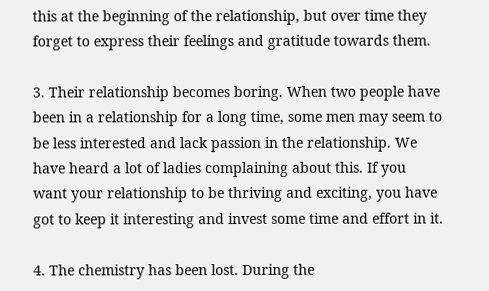this at the beginning of the relationship, but over time they forget to express their feelings and gratitude towards them.

3. Their relationship becomes boring. When two people have been in a relationship for a long time, some men may seem to be less interested and lack passion in the relationship. We have heard a lot of ladies complaining about this. If you want your relationship to be thriving and exciting, you have got to keep it interesting and invest some time and effort in it.

4. The chemistry has been lost. During the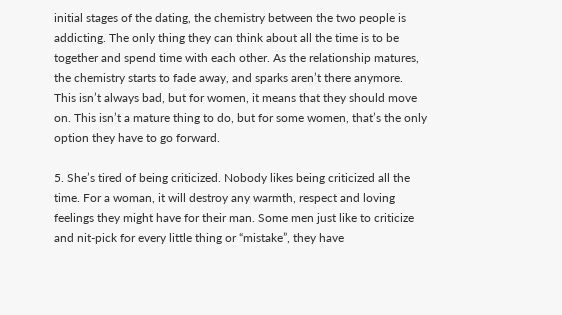initial stages of the dating, the chemistry between the two people is addicting. The only thing they can think about all the time is to be together and spend time with each other. As the relationship matures, the chemistry starts to fade away, and sparks aren’t there anymore. This isn’t always bad, but for women, it means that they should move on. This isn’t a mature thing to do, but for some women, that’s the only option they have to go forward.

5. She’s tired of being criticized. Nobody likes being criticized all the time. For a woman, it will destroy any warmth, respect and loving feelings they might have for their man. Some men just like to criticize and nit-pick for every little thing or “mistake”, they have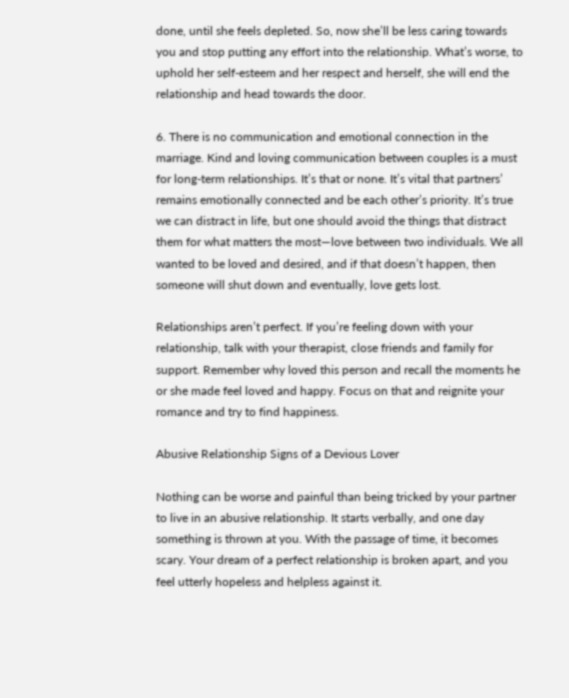done, until she feels depleted. So, now she’ll be less caring towards you and stop putting any effort into the relationship. What’s worse, to uphold her self-esteem and her respect and herself, she will end the relationship and head towards the door.

6. There is no communication and emotional connection in the marriage. Kind and loving communication between couples is a must for long-term relationships. It’s that or none. It’s vital that partners’ remains emotionally connected and be each other’s priority. It’s true we can distract in life, but one should avoid the things that distract them for what matters the most—love between two individuals. We all wanted to be loved and desired, and if that doesn’t happen, then someone will shut down and eventually, love gets lost.

Relationships aren’t perfect. If you’re feeling down with your relationship, talk with your therapist, close friends and family for support. Remember why loved this person and recall the moments he or she made feel loved and happy. Focus on that and reignite your romance and try to find happiness.

Abusive Relationship Signs of a Devious Lover

Nothing can be worse and painful than being tricked by your partner to live in an abusive relationship. It starts verbally, and one day something is thrown at you. With the passage of time, it becomes scary. Your dream of a perfect relationship is broken apart, and you feel utterly hopeless and helpless against it.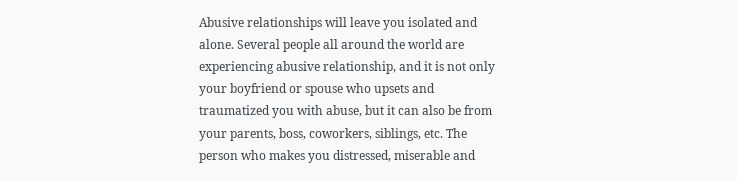Abusive relationships will leave you isolated and alone. Several people all around the world are experiencing abusive relationship, and it is not only your boyfriend or spouse who upsets and traumatized you with abuse, but it can also be from your parents, boss, coworkers, siblings, etc. The person who makes you distressed, miserable and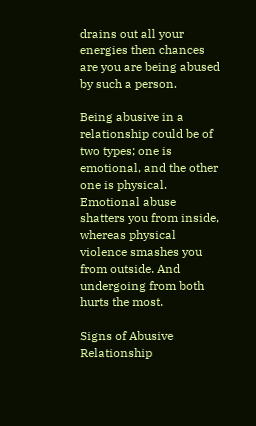drains out all your energies then chances are you are being abused by such a person.

Being abusive in a relationship could be of two types; one is emotional, and the other one is physical. Emotional abuse shatters you from inside, whereas physical violence smashes you from outside. And undergoing from both hurts the most.

Signs of Abusive Relationship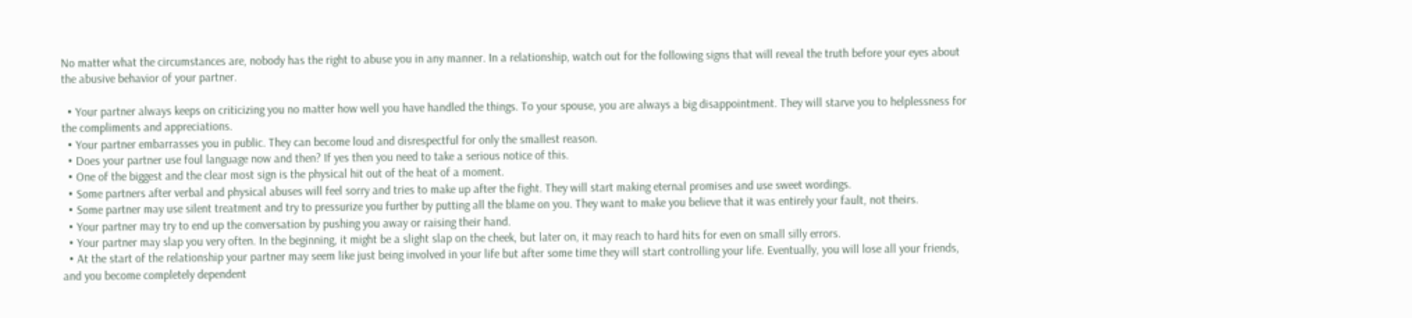No matter what the circumstances are, nobody has the right to abuse you in any manner. In a relationship, watch out for the following signs that will reveal the truth before your eyes about the abusive behavior of your partner.

  • Your partner always keeps on criticizing you no matter how well you have handled the things. To your spouse, you are always a big disappointment. They will starve you to helplessness for the compliments and appreciations.
  • Your partner embarrasses you in public. They can become loud and disrespectful for only the smallest reason.
  • Does your partner use foul language now and then? If yes then you need to take a serious notice of this.
  • One of the biggest and the clear most sign is the physical hit out of the heat of a moment.
  • Some partners after verbal and physical abuses will feel sorry and tries to make up after the fight. They will start making eternal promises and use sweet wordings.
  • Some partner may use silent treatment and try to pressurize you further by putting all the blame on you. They want to make you believe that it was entirely your fault, not theirs.
  • Your partner may try to end up the conversation by pushing you away or raising their hand.
  • Your partner may slap you very often. In the beginning, it might be a slight slap on the cheek, but later on, it may reach to hard hits for even on small silly errors.
  • At the start of the relationship your partner may seem like just being involved in your life but after some time they will start controlling your life. Eventually, you will lose all your friends, and you become completely dependent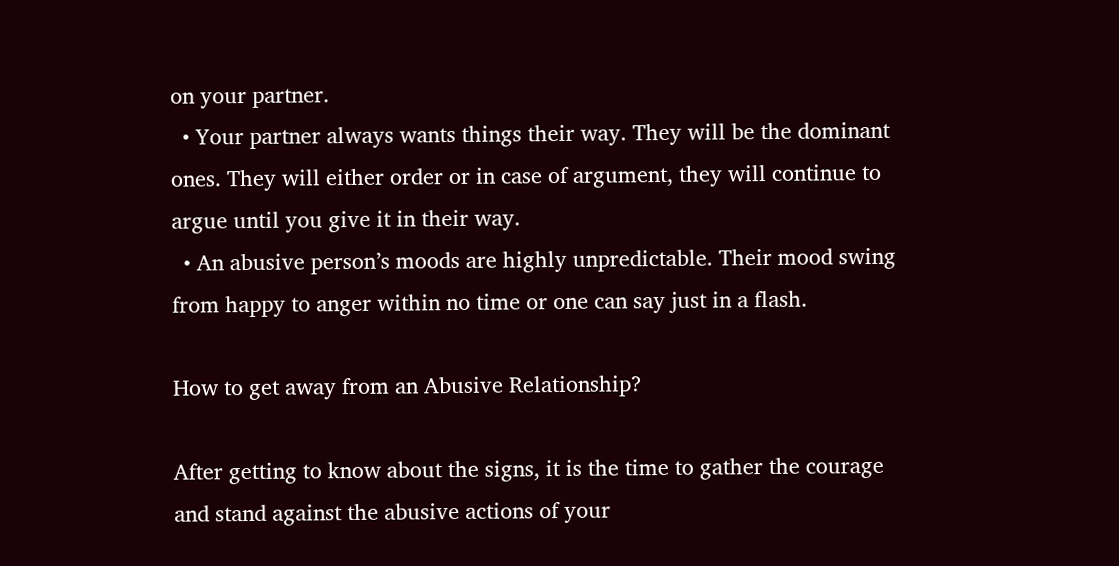on your partner.
  • Your partner always wants things their way. They will be the dominant ones. They will either order or in case of argument, they will continue to argue until you give it in their way.
  • An abusive person’s moods are highly unpredictable. Their mood swing from happy to anger within no time or one can say just in a flash.

How to get away from an Abusive Relationship?

After getting to know about the signs, it is the time to gather the courage and stand against the abusive actions of your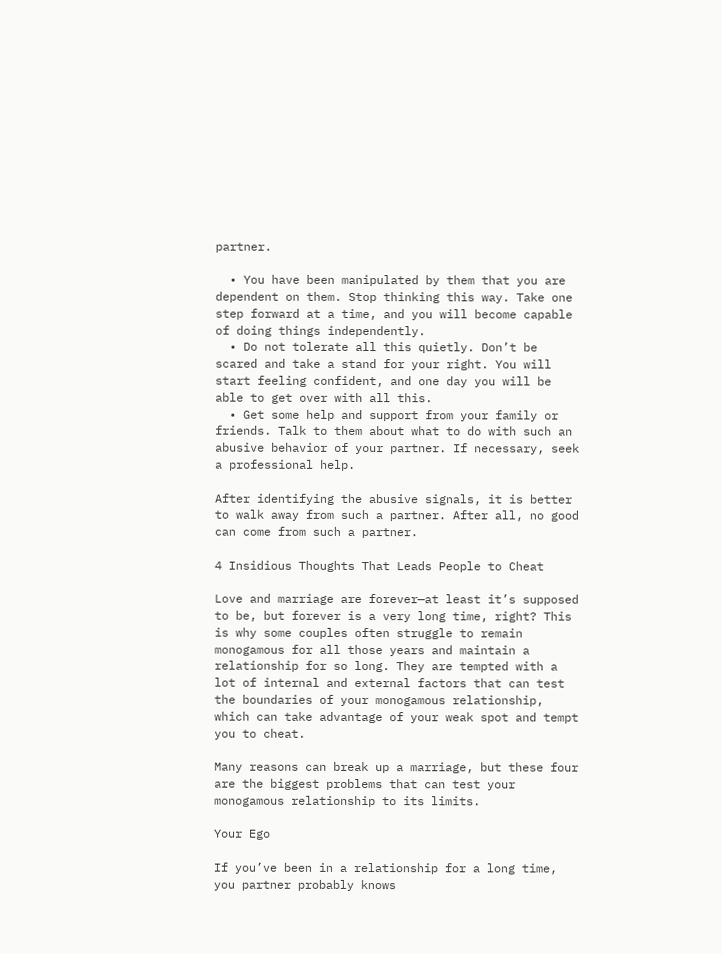partner.

  • You have been manipulated by them that you are dependent on them. Stop thinking this way. Take one step forward at a time, and you will become capable of doing things independently.
  • Do not tolerate all this quietly. Don’t be scared and take a stand for your right. You will start feeling confident, and one day you will be able to get over with all this.
  • Get some help and support from your family or friends. Talk to them about what to do with such an abusive behavior of your partner. If necessary, seek a professional help.

After identifying the abusive signals, it is better to walk away from such a partner. After all, no good can come from such a partner.

4 Insidious Thoughts That Leads People to Cheat

Love and marriage are forever—at least it’s supposed to be, but forever is a very long time, right? This is why some couples often struggle to remain monogamous for all those years and maintain a relationship for so long. They are tempted with a lot of internal and external factors that can test the boundaries of your monogamous relationship, which can take advantage of your weak spot and tempt you to cheat.

Many reasons can break up a marriage, but these four are the biggest problems that can test your monogamous relationship to its limits.

Your Ego

If you’ve been in a relationship for a long time, you partner probably knows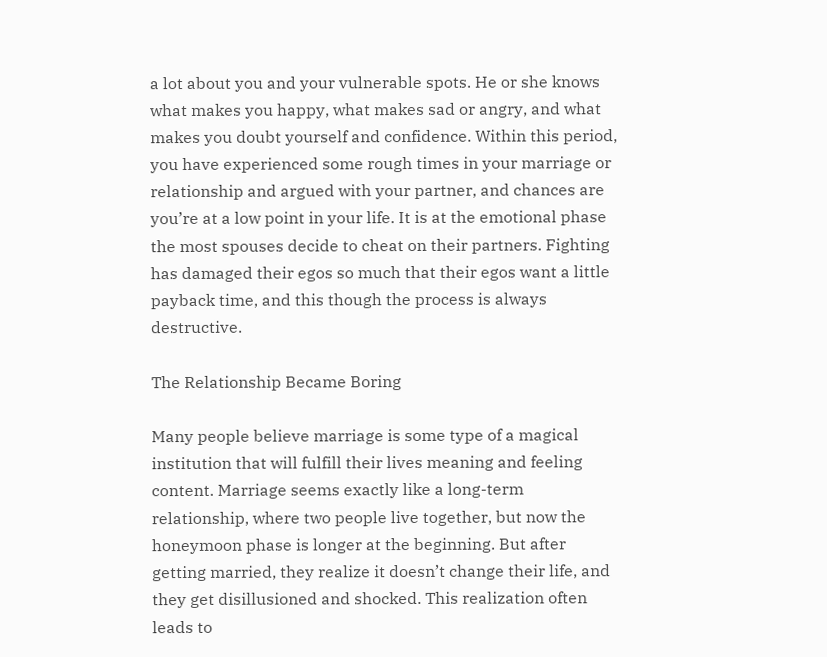a lot about you and your vulnerable spots. He or she knows what makes you happy, what makes sad or angry, and what makes you doubt yourself and confidence. Within this period, you have experienced some rough times in your marriage or relationship and argued with your partner, and chances are you’re at a low point in your life. It is at the emotional phase the most spouses decide to cheat on their partners. Fighting has damaged their egos so much that their egos want a little payback time, and this though the process is always destructive.

The Relationship Became Boring

Many people believe marriage is some type of a magical institution that will fulfill their lives meaning and feeling content. Marriage seems exactly like a long-term relationship, where two people live together, but now the honeymoon phase is longer at the beginning. But after getting married, they realize it doesn’t change their life, and they get disillusioned and shocked. This realization often leads to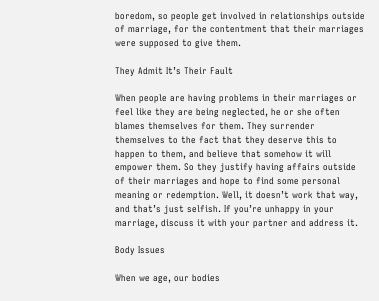boredom, so people get involved in relationships outside of marriage, for the contentment that their marriages were supposed to give them.

They Admit It’s Their Fault

When people are having problems in their marriages or feel like they are being neglected, he or she often blames themselves for them. They surrender themselves to the fact that they deserve this to happen to them, and believe that somehow it will empower them. So they justify having affairs outside of their marriages and hope to find some personal meaning or redemption. Well, it doesn’t work that way, and that’s just selfish. If you’re unhappy in your marriage, discuss it with your partner and address it.

Body Issues

When we age, our bodies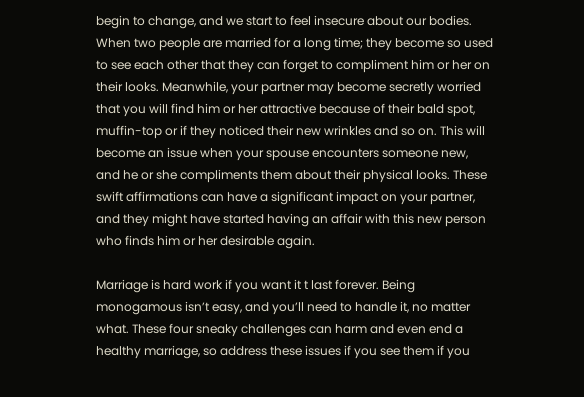begin to change, and we start to feel insecure about our bodies. When two people are married for a long time; they become so used to see each other that they can forget to compliment him or her on their looks. Meanwhile, your partner may become secretly worried that you will find him or her attractive because of their bald spot, muffin-top or if they noticed their new wrinkles and so on. This will become an issue when your spouse encounters someone new, and he or she compliments them about their physical looks. These swift affirmations can have a significant impact on your partner, and they might have started having an affair with this new person who finds him or her desirable again.

Marriage is hard work if you want it t last forever. Being monogamous isn’t easy, and you’ll need to handle it, no matter what. These four sneaky challenges can harm and even end a healthy marriage, so address these issues if you see them if you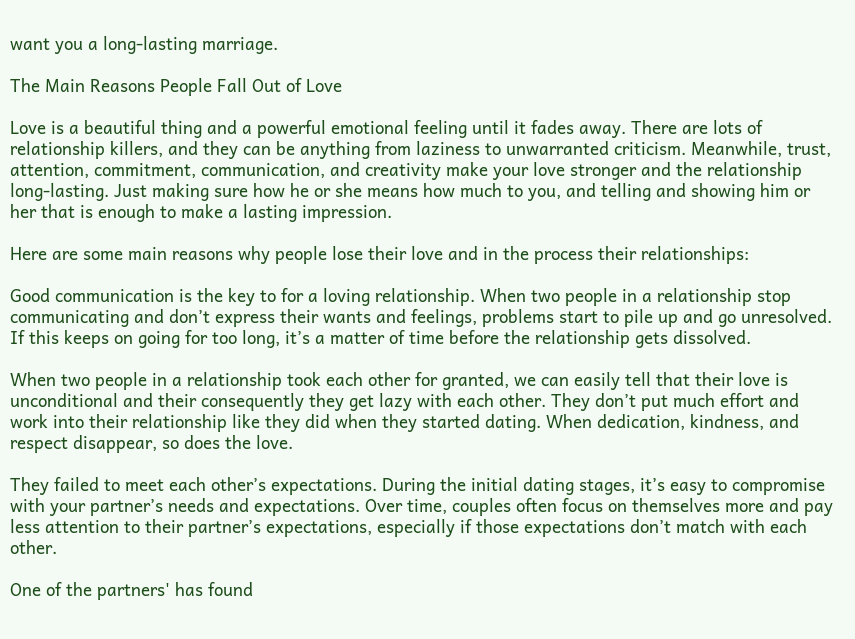want you a long-lasting marriage.

The Main Reasons People Fall Out of Love

Love is a beautiful thing and a powerful emotional feeling until it fades away. There are lots of relationship killers, and they can be anything from laziness to unwarranted criticism. Meanwhile, trust, attention, commitment, communication, and creativity make your love stronger and the relationship long-lasting. Just making sure how he or she means how much to you, and telling and showing him or her that is enough to make a lasting impression.

Here are some main reasons why people lose their love and in the process their relationships:

Good communication is the key to for a loving relationship. When two people in a relationship stop communicating and don’t express their wants and feelings, problems start to pile up and go unresolved. If this keeps on going for too long, it’s a matter of time before the relationship gets dissolved.

When two people in a relationship took each other for granted, we can easily tell that their love is unconditional and their consequently they get lazy with each other. They don’t put much effort and work into their relationship like they did when they started dating. When dedication, kindness, and respect disappear, so does the love.

They failed to meet each other’s expectations. During the initial dating stages, it’s easy to compromise with your partner’s needs and expectations. Over time, couples often focus on themselves more and pay less attention to their partner’s expectations, especially if those expectations don’t match with each other.

One of the partners' has found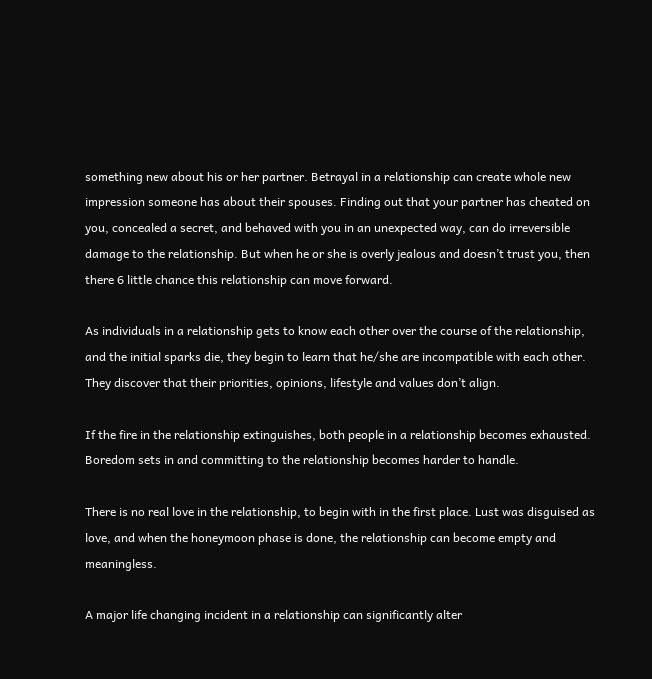something new about his or her partner. Betrayal in a relationship can create whole new impression someone has about their spouses. Finding out that your partner has cheated on you, concealed a secret, and behaved with you in an unexpected way, can do irreversible damage to the relationship. But when he or she is overly jealous and doesn’t trust you, then there 6 little chance this relationship can move forward.

As individuals in a relationship gets to know each other over the course of the relationship, and the initial sparks die, they begin to learn that he/she are incompatible with each other. They discover that their priorities, opinions, lifestyle and values don’t align.

If the fire in the relationship extinguishes, both people in a relationship becomes exhausted. Boredom sets in and committing to the relationship becomes harder to handle.

There is no real love in the relationship, to begin with in the first place. Lust was disguised as love, and when the honeymoon phase is done, the relationship can become empty and meaningless.

A major life changing incident in a relationship can significantly alter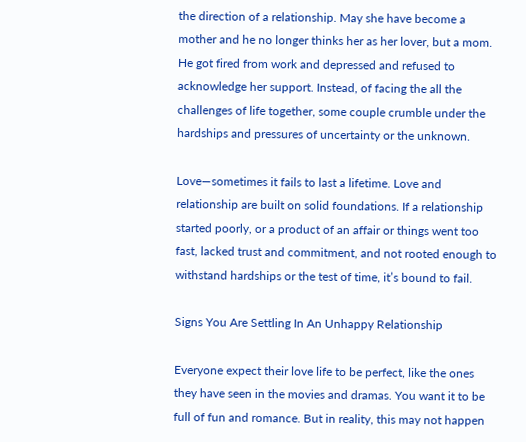the direction of a relationship. May she have become a mother and he no longer thinks her as her lover, but a mom. He got fired from work and depressed and refused to acknowledge her support. Instead, of facing the all the challenges of life together, some couple crumble under the hardships and pressures of uncertainty or the unknown.

Love—sometimes it fails to last a lifetime. Love and relationship are built on solid foundations. If a relationship started poorly, or a product of an affair or things went too fast, lacked trust and commitment, and not rooted enough to withstand hardships or the test of time, it’s bound to fail.

Signs You Are Settling In An Unhappy Relationship

Everyone expect their love life to be perfect, like the ones they have seen in the movies and dramas. You want it to be full of fun and romance. But in reality, this may not happen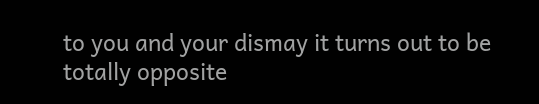to you and your dismay it turns out to be totally opposite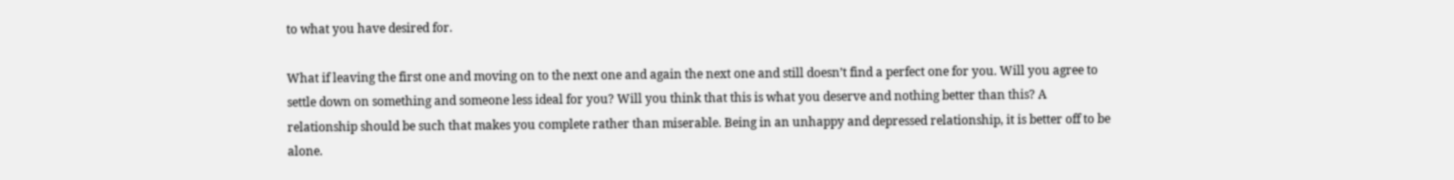to what you have desired for.

What if leaving the first one and moving on to the next one and again the next one and still doesn’t find a perfect one for you. Will you agree to settle down on something and someone less ideal for you? Will you think that this is what you deserve and nothing better than this? A relationship should be such that makes you complete rather than miserable. Being in an unhappy and depressed relationship, it is better off to be alone.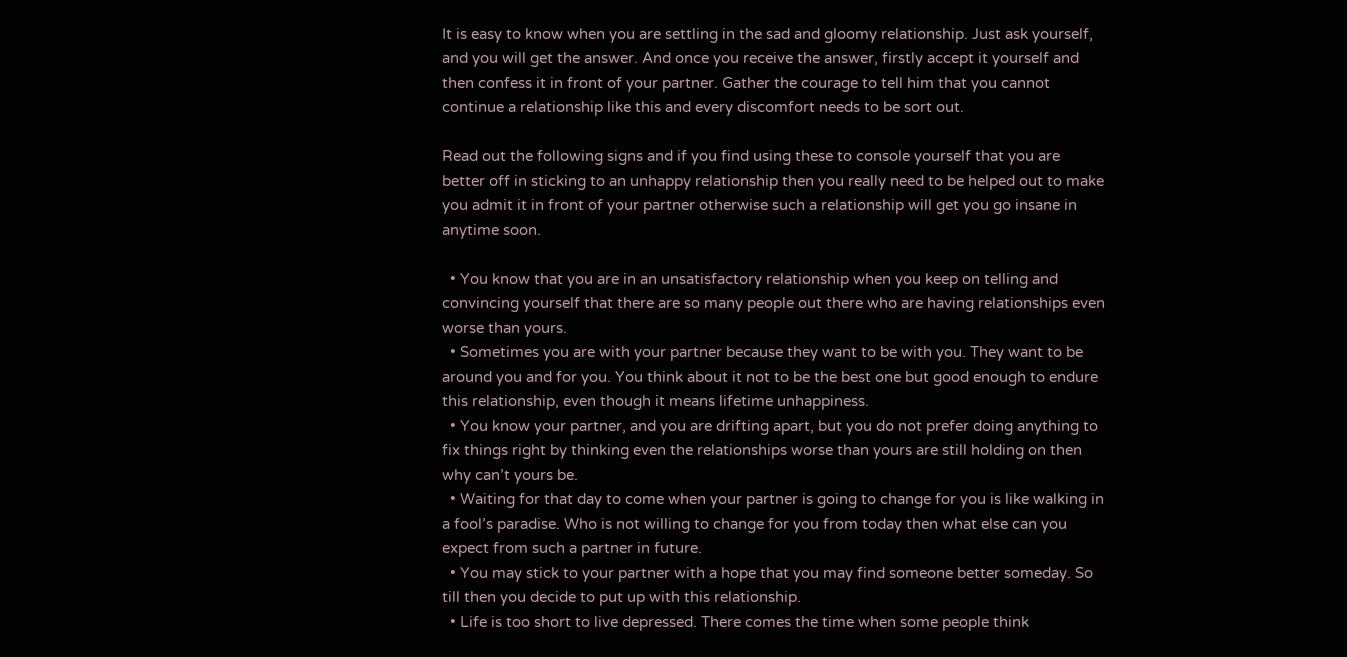It is easy to know when you are settling in the sad and gloomy relationship. Just ask yourself, and you will get the answer. And once you receive the answer, firstly accept it yourself and then confess it in front of your partner. Gather the courage to tell him that you cannot continue a relationship like this and every discomfort needs to be sort out.

Read out the following signs and if you find using these to console yourself that you are better off in sticking to an unhappy relationship then you really need to be helped out to make you admit it in front of your partner otherwise such a relationship will get you go insane in anytime soon.

  • You know that you are in an unsatisfactory relationship when you keep on telling and convincing yourself that there are so many people out there who are having relationships even worse than yours.
  • Sometimes you are with your partner because they want to be with you. They want to be around you and for you. You think about it not to be the best one but good enough to endure this relationship, even though it means lifetime unhappiness.
  • You know your partner, and you are drifting apart, but you do not prefer doing anything to fix things right by thinking even the relationships worse than yours are still holding on then why can’t yours be.
  • Waiting for that day to come when your partner is going to change for you is like walking in a fool’s paradise. Who is not willing to change for you from today then what else can you expect from such a partner in future.
  • You may stick to your partner with a hope that you may find someone better someday. So till then you decide to put up with this relationship.
  • Life is too short to live depressed. There comes the time when some people think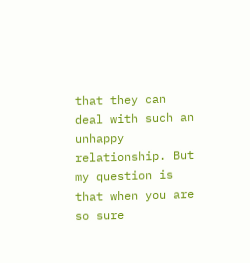that they can deal with such an unhappy relationship. But my question is that when you are so sure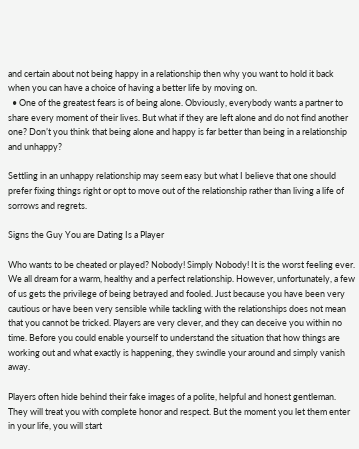and certain about not being happy in a relationship then why you want to hold it back when you can have a choice of having a better life by moving on.
  • One of the greatest fears is of being alone. Obviously, everybody wants a partner to share every moment of their lives. But what if they are left alone and do not find another one? Don’t you think that being alone and happy is far better than being in a relationship and unhappy?

Settling in an unhappy relationship may seem easy but what I believe that one should prefer fixing things right or opt to move out of the relationship rather than living a life of sorrows and regrets.

Signs the Guy You are Dating Is a Player

Who wants to be cheated or played? Nobody! Simply Nobody! It is the worst feeling ever. We all dream for a warm, healthy and a perfect relationship. However, unfortunately, a few of us gets the privilege of being betrayed and fooled. Just because you have been very cautious or have been very sensible while tackling with the relationships does not mean that you cannot be tricked. Players are very clever, and they can deceive you within no time. Before you could enable yourself to understand the situation that how things are working out and what exactly is happening, they swindle your around and simply vanish away.

Players often hide behind their fake images of a polite, helpful and honest gentleman. They will treat you with complete honor and respect. But the moment you let them enter in your life, you will start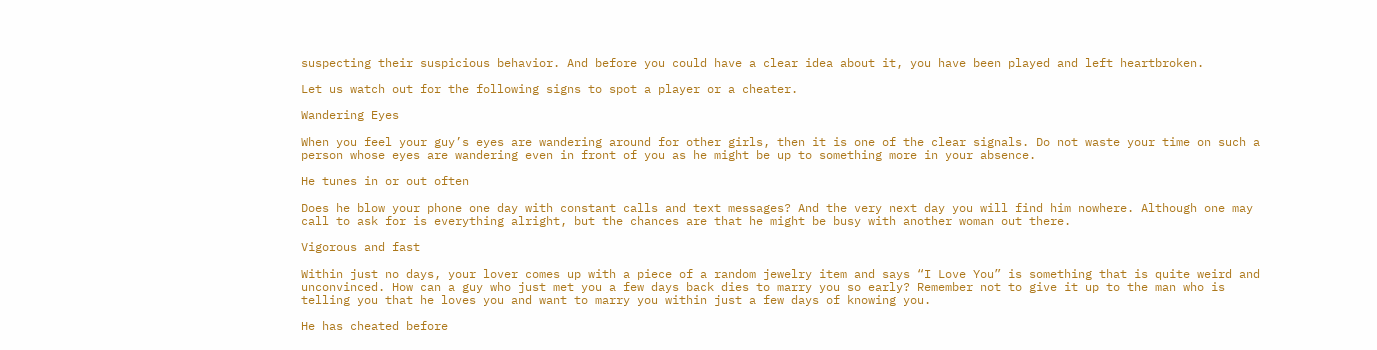suspecting their suspicious behavior. And before you could have a clear idea about it, you have been played and left heartbroken.

Let us watch out for the following signs to spot a player or a cheater.

Wandering Eyes

When you feel your guy’s eyes are wandering around for other girls, then it is one of the clear signals. Do not waste your time on such a person whose eyes are wandering even in front of you as he might be up to something more in your absence.

He tunes in or out often

Does he blow your phone one day with constant calls and text messages? And the very next day you will find him nowhere. Although one may call to ask for is everything alright, but the chances are that he might be busy with another woman out there.

Vigorous and fast

Within just no days, your lover comes up with a piece of a random jewelry item and says “I Love You” is something that is quite weird and unconvinced. How can a guy who just met you a few days back dies to marry you so early? Remember not to give it up to the man who is telling you that he loves you and want to marry you within just a few days of knowing you.

He has cheated before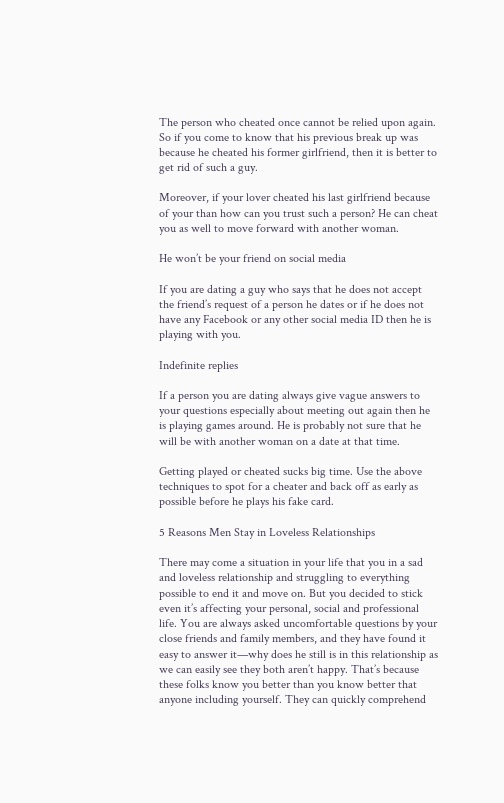The person who cheated once cannot be relied upon again. So if you come to know that his previous break up was because he cheated his former girlfriend, then it is better to get rid of such a guy.

Moreover, if your lover cheated his last girlfriend because of your than how can you trust such a person? He can cheat you as well to move forward with another woman.

He won’t be your friend on social media

If you are dating a guy who says that he does not accept the friend’s request of a person he dates or if he does not have any Facebook or any other social media ID then he is playing with you.

Indefinite replies

If a person you are dating always give vague answers to your questions especially about meeting out again then he is playing games around. He is probably not sure that he will be with another woman on a date at that time.

Getting played or cheated sucks big time. Use the above techniques to spot for a cheater and back off as early as possible before he plays his fake card.

5 Reasons Men Stay in Loveless Relationships

There may come a situation in your life that you in a sad and loveless relationship and struggling to everything possible to end it and move on. But you decided to stick even it’s affecting your personal, social and professional life. You are always asked uncomfortable questions by your close friends and family members, and they have found it easy to answer it—why does he still is in this relationship as we can easily see they both aren’t happy. That’s because these folks know you better than you know better that anyone including yourself. They can quickly comprehend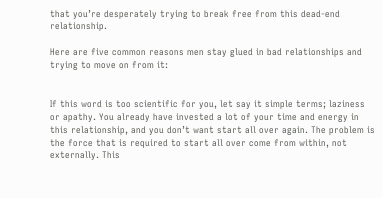that you’re desperately trying to break free from this dead-end relationship.

Here are five common reasons men stay glued in bad relationships and trying to move on from it:


If this word is too scientific for you, let say it simple terms; laziness or apathy. You already have invested a lot of your time and energy in this relationship, and you don’t want start all over again. The problem is the force that is required to start all over come from within, not externally. This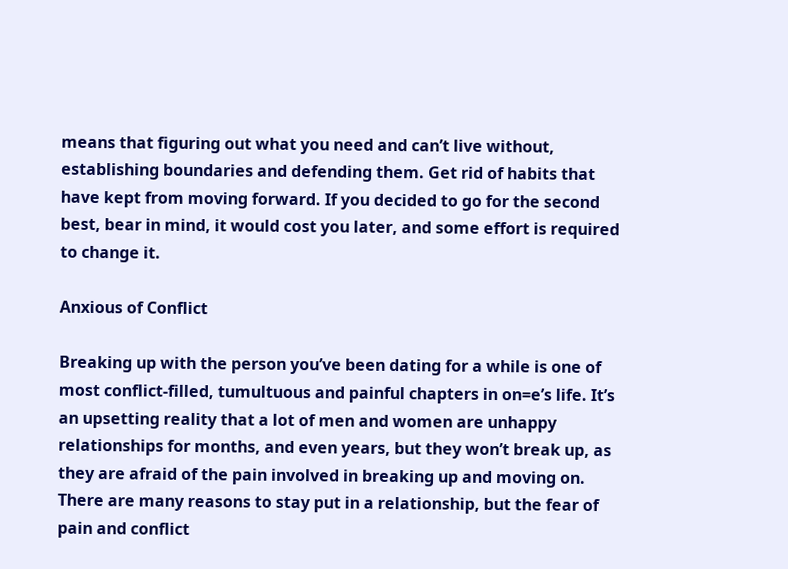means that figuring out what you need and can’t live without, establishing boundaries and defending them. Get rid of habits that have kept from moving forward. If you decided to go for the second best, bear in mind, it would cost you later, and some effort is required to change it.

Anxious of Conflict

Breaking up with the person you’ve been dating for a while is one of most conflict-filled, tumultuous and painful chapters in on=e’s life. It’s an upsetting reality that a lot of men and women are unhappy relationships for months, and even years, but they won’t break up, as they are afraid of the pain involved in breaking up and moving on. There are many reasons to stay put in a relationship, but the fear of pain and conflict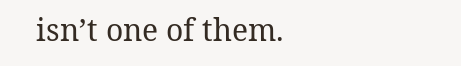isn’t one of them.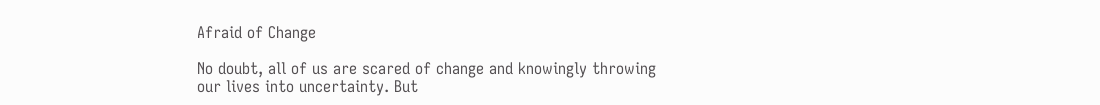Afraid of Change

No doubt, all of us are scared of change and knowingly throwing our lives into uncertainty. But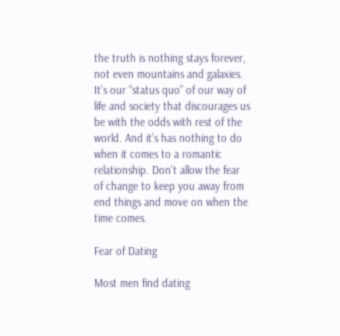the truth is nothing stays forever, not even mountains and galaxies. It’s our “status quo” of our way of life and society that discourages us be with the odds with rest of the world. And it’s has nothing to do when it comes to a romantic relationship. Don’t allow the fear of change to keep you away from end things and move on when the time comes.

Fear of Dating

Most men find dating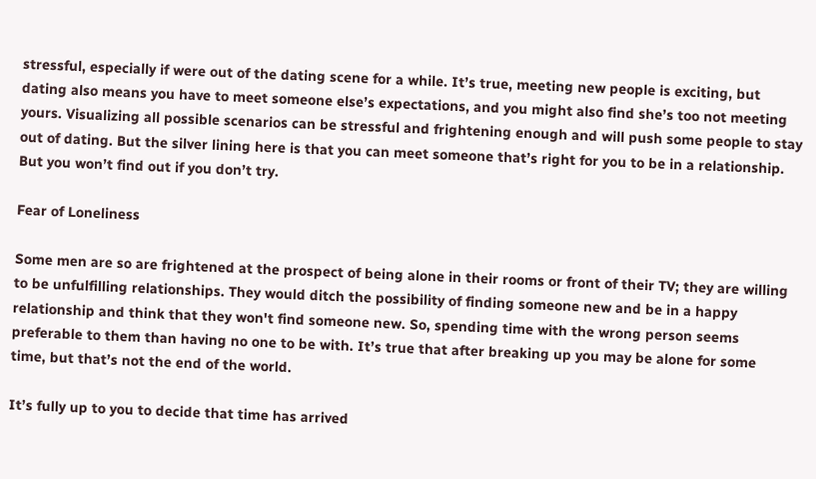stressful, especially if were out of the dating scene for a while. It’s true, meeting new people is exciting, but dating also means you have to meet someone else’s expectations, and you might also find she’s too not meeting yours. Visualizing all possible scenarios can be stressful and frightening enough and will push some people to stay out of dating. But the silver lining here is that you can meet someone that’s right for you to be in a relationship. But you won’t find out if you don’t try.

Fear of Loneliness

Some men are so are frightened at the prospect of being alone in their rooms or front of their TV; they are willing to be unfulfilling relationships. They would ditch the possibility of finding someone new and be in a happy relationship and think that they won't find someone new. So, spending time with the wrong person seems preferable to them than having no one to be with. It’s true that after breaking up you may be alone for some time, but that’s not the end of the world.

It’s fully up to you to decide that time has arrived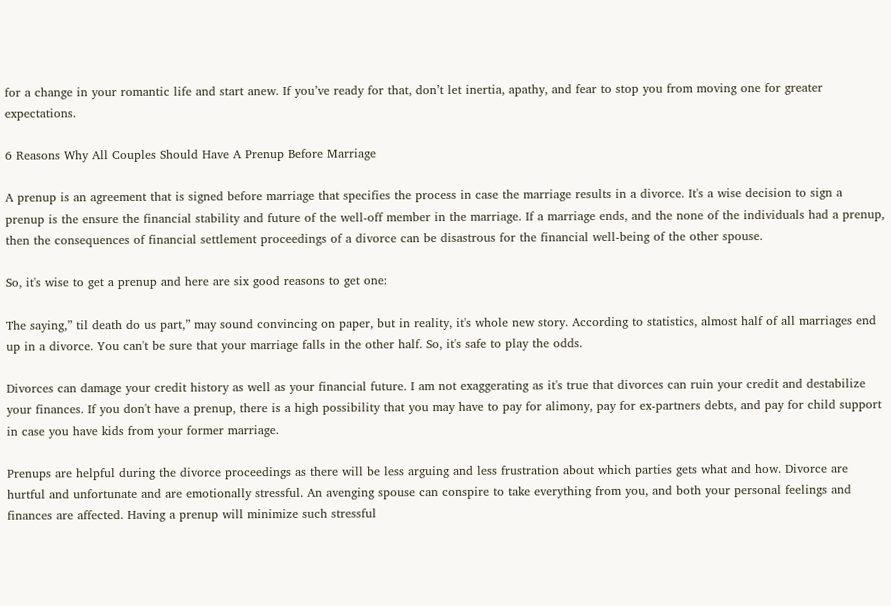for a change in your romantic life and start anew. If you’ve ready for that, don’t let inertia, apathy, and fear to stop you from moving one for greater expectations.

6 Reasons Why All Couples Should Have A Prenup Before Marriage

A prenup is an agreement that is signed before marriage that specifies the process in case the marriage results in a divorce. It's a wise decision to sign a prenup is the ensure the financial stability and future of the well-off member in the marriage. If a marriage ends, and the none of the individuals had a prenup, then the consequences of financial settlement proceedings of a divorce can be disastrous for the financial well-being of the other spouse.

So, it's wise to get a prenup and here are six good reasons to get one:

The saying,” til death do us part,” may sound convincing on paper, but in reality, it's whole new story. According to statistics, almost half of all marriages end up in a divorce. You can't be sure that your marriage falls in the other half. So, it's safe to play the odds.

Divorces can damage your credit history as well as your financial future. I am not exaggerating as it's true that divorces can ruin your credit and destabilize your finances. If you don't have a prenup, there is a high possibility that you may have to pay for alimony, pay for ex-partners debts, and pay for child support in case you have kids from your former marriage.

Prenups are helpful during the divorce proceedings as there will be less arguing and less frustration about which parties gets what and how. Divorce are hurtful and unfortunate and are emotionally stressful. An avenging spouse can conspire to take everything from you, and both your personal feelings and finances are affected. Having a prenup will minimize such stressful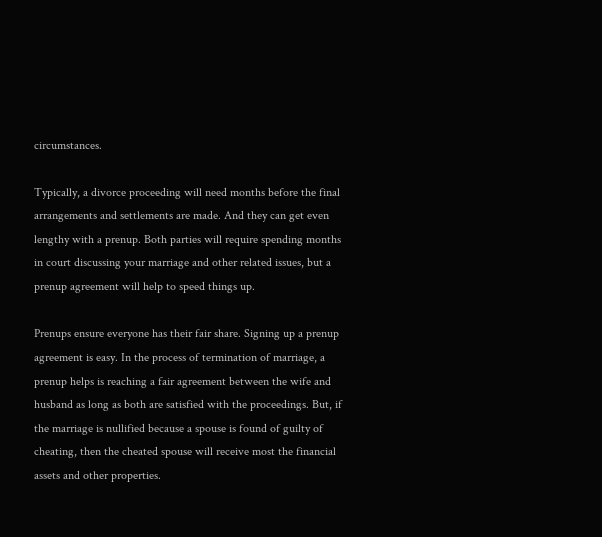circumstances.

Typically, a divorce proceeding will need months before the final arrangements and settlements are made. And they can get even lengthy with a prenup. Both parties will require spending months in court discussing your marriage and other related issues, but a prenup agreement will help to speed things up.

Prenups ensure everyone has their fair share. Signing up a prenup agreement is easy. In the process of termination of marriage, a prenup helps is reaching a fair agreement between the wife and husband as long as both are satisfied with the proceedings. But, if the marriage is nullified because a spouse is found of guilty of cheating, then the cheated spouse will receive most the financial assets and other properties.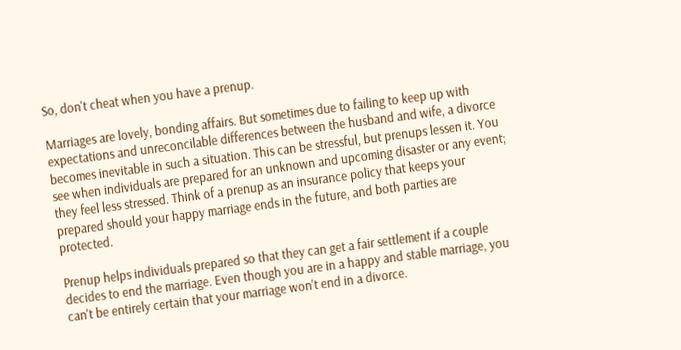So, don't cheat when you have a prenup.

Marriages are lovely, bonding affairs. But sometimes due to failing to keep up with expectations and unreconcilable differences between the husband and wife, a divorce becomes inevitable in such a situation. This can be stressful, but prenups lessen it. You see when individuals are prepared for an unknown and upcoming disaster or any event; they feel less stressed. Think of a prenup as an insurance policy that keeps your prepared should your happy marriage ends in the future, and both parties are protected.

Prenup helps individuals prepared so that they can get a fair settlement if a couple decides to end the marriage. Even though you are in a happy and stable marriage, you can't be entirely certain that your marriage won't end in a divorce.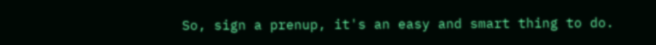So, sign a prenup, it's an easy and smart thing to do.